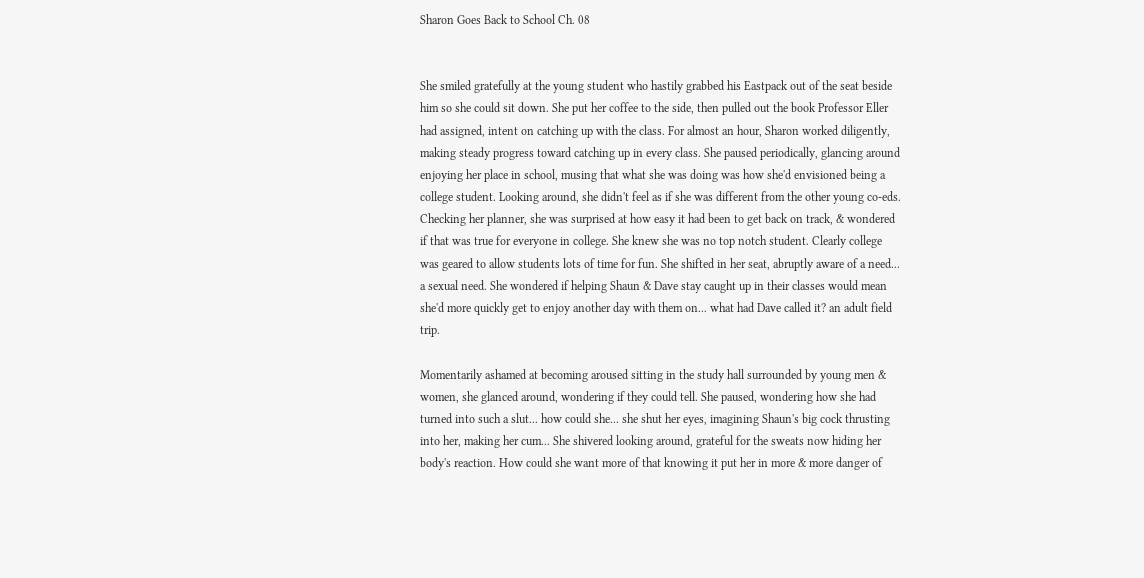Sharon Goes Back to School Ch. 08


She smiled gratefully at the young student who hastily grabbed his Eastpack out of the seat beside him so she could sit down. She put her coffee to the side, then pulled out the book Professor Eller had assigned, intent on catching up with the class. For almost an hour, Sharon worked diligently, making steady progress toward catching up in every class. She paused periodically, glancing around enjoying her place in school, musing that what she was doing was how she'd envisioned being a college student. Looking around, she didn't feel as if she was different from the other young co-eds. Checking her planner, she was surprised at how easy it had been to get back on track, & wondered if that was true for everyone in college. She knew she was no top notch student. Clearly college was geared to allow students lots of time for fun. She shifted in her seat, abruptly aware of a need... a sexual need. She wondered if helping Shaun & Dave stay caught up in their classes would mean she'd more quickly get to enjoy another day with them on... what had Dave called it? an adult field trip.

Momentarily ashamed at becoming aroused sitting in the study hall surrounded by young men & women, she glanced around, wondering if they could tell. She paused, wondering how she had turned into such a slut... how could she... she shut her eyes, imagining Shaun's big cock thrusting into her, making her cum... She shivered looking around, grateful for the sweats now hiding her body's reaction. How could she want more of that knowing it put her in more & more danger of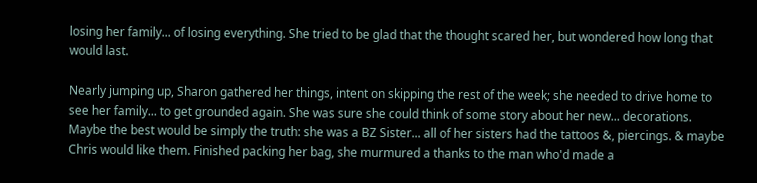losing her family... of losing everything. She tried to be glad that the thought scared her, but wondered how long that would last.

Nearly jumping up, Sharon gathered her things, intent on skipping the rest of the week; she needed to drive home to see her family... to get grounded again. She was sure she could think of some story about her new... decorations. Maybe the best would be simply the truth: she was a BZ Sister... all of her sisters had the tattoos &, piercings. & maybe Chris would like them. Finished packing her bag, she murmured a thanks to the man who'd made a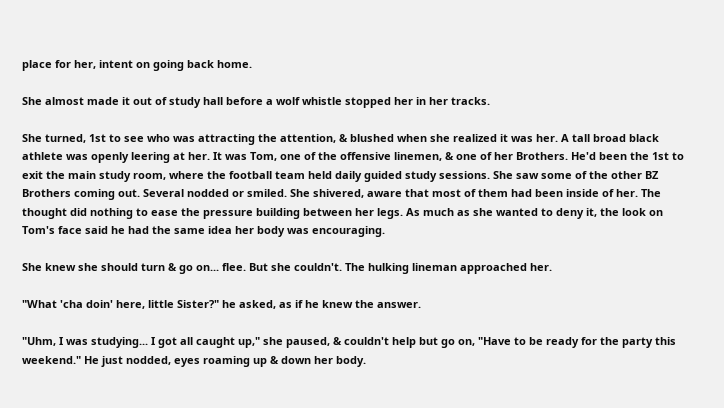place for her, intent on going back home.

She almost made it out of study hall before a wolf whistle stopped her in her tracks.

She turned, 1st to see who was attracting the attention, & blushed when she realized it was her. A tall broad black athlete was openly leering at her. It was Tom, one of the offensive linemen, & one of her Brothers. He'd been the 1st to exit the main study room, where the football team held daily guided study sessions. She saw some of the other BZ Brothers coming out. Several nodded or smiled. She shivered, aware that most of them had been inside of her. The thought did nothing to ease the pressure building between her legs. As much as she wanted to deny it, the look on Tom's face said he had the same idea her body was encouraging.

She knew she should turn & go on... flee. But she couldn't. The hulking lineman approached her.

"What 'cha doin' here, little Sister?" he asked, as if he knew the answer.

"Uhm, I was studying... I got all caught up," she paused, & couldn't help but go on, "Have to be ready for the party this weekend." He just nodded, eyes roaming up & down her body.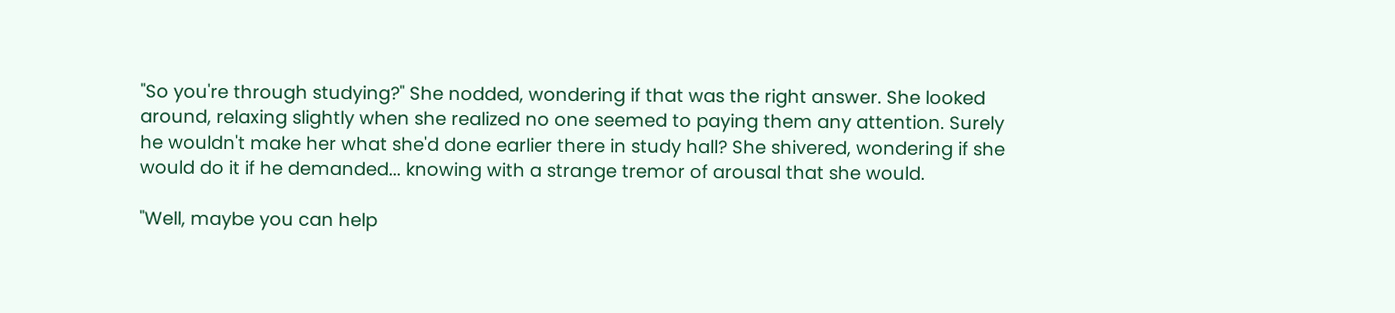"So you're through studying?" She nodded, wondering if that was the right answer. She looked around, relaxing slightly when she realized no one seemed to paying them any attention. Surely he wouldn't make her what she'd done earlier there in study hall? She shivered, wondering if she would do it if he demanded... knowing with a strange tremor of arousal that she would.

"Well, maybe you can help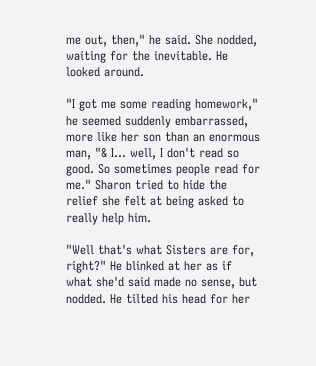me out, then," he said. She nodded, waiting for the inevitable. He looked around.

"I got me some reading homework," he seemed suddenly embarrassed, more like her son than an enormous man, "& I... well, I don't read so good. So sometimes people read for me." Sharon tried to hide the relief she felt at being asked to really help him.

"Well that's what Sisters are for, right?" He blinked at her as if what she'd said made no sense, but nodded. He tilted his head for her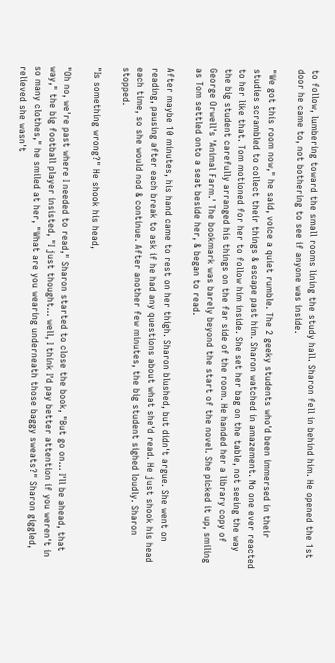to follow, lumbering toward the small rooms lining the study hall. Sharon fell in behind him. He opened the 1st door he came to, not bothering to see if anyone was inside.

"We got this room now," he said, voice a quiet rumble. The 2 geeky students who'd been immersed in their studies scrambled to collect their things & escape past him. Sharon watched in amazement. No one ever reacted to her like that. Tom motioned for her to follow him inside. She set her bag on the table, not seeing the way the big student carefully arranged his things on the far side of the room. He handed her a library copy of George Orwell's 'Animal Farm.' The bookmark was barely beyond the start of the novel. She picked it up, smiling as Tom settled onto a seat beside her, & began to read.

After maybe 10 minutes, his hand came to rest on her thigh. Sharon blushed, but didn't argue. She went on reading, pausing after each break to ask if he had any questions about what she'd read. He just shook his head each time, so she would nod & continue. After another few minutes, the big student sighed loudly. Sharon stopped.

"Is something wrong?" He shook his head,

"Oh no, we're past where I needed to read," Sharon started to close the book, "But go on... I'll be ahead, that way," the big football player insisted, "I just thought... well, I think I'd pay better attention if you weren't in so many clothes," he smiled at her, "What are you wearing underneath those baggy sweats?" Sharon giggled, relieved she wasn't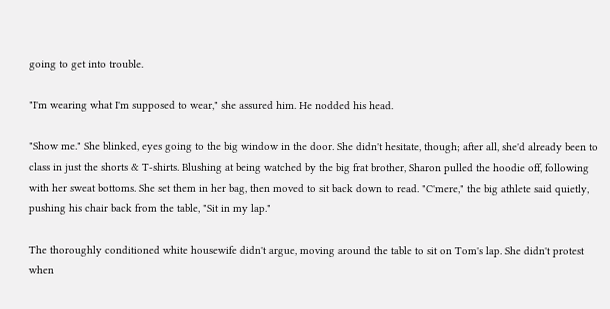going to get into trouble.

"I'm wearing what I'm supposed to wear," she assured him. He nodded his head.

"Show me." She blinked, eyes going to the big window in the door. She didn't hesitate, though; after all, she'd already been to class in just the shorts & T-shirts. Blushing at being watched by the big frat brother, Sharon pulled the hoodie off, following with her sweat bottoms. She set them in her bag, then moved to sit back down to read. "C'mere," the big athlete said quietly, pushing his chair back from the table, "Sit in my lap."

The thoroughly conditioned white housewife didn't argue, moving around the table to sit on Tom's lap. She didn't protest when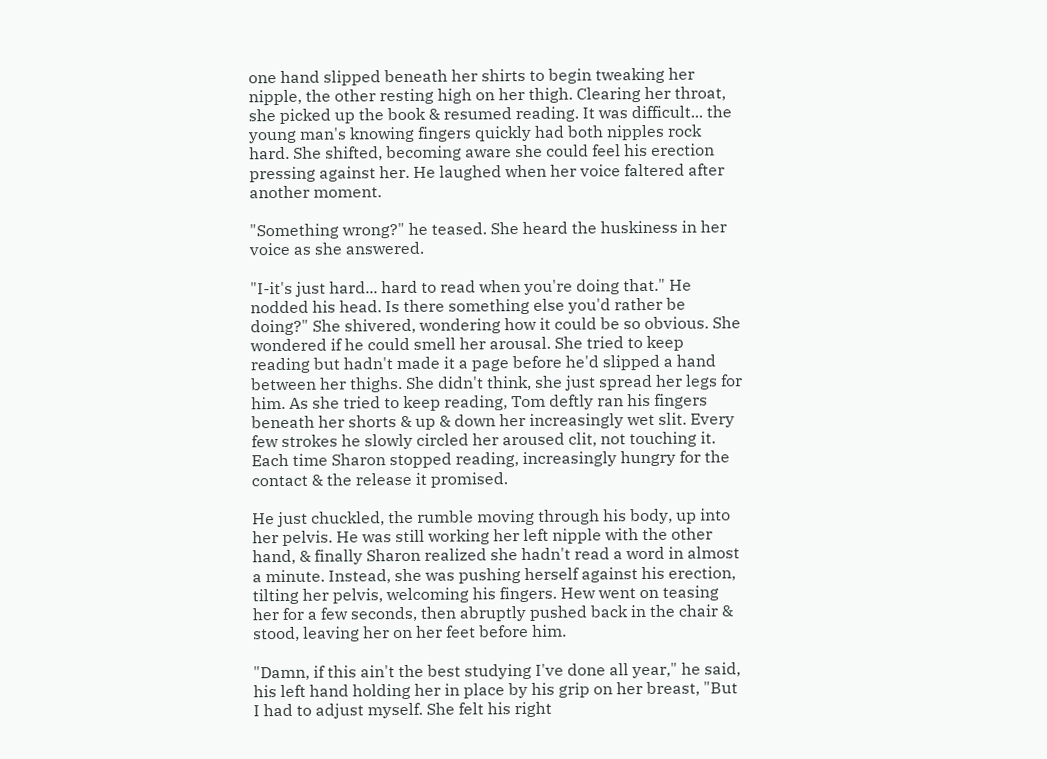one hand slipped beneath her shirts to begin tweaking her nipple, the other resting high on her thigh. Clearing her throat, she picked up the book & resumed reading. It was difficult... the young man's knowing fingers quickly had both nipples rock hard. She shifted, becoming aware she could feel his erection pressing against her. He laughed when her voice faltered after another moment.

"Something wrong?" he teased. She heard the huskiness in her voice as she answered.

"I-it's just hard... hard to read when you're doing that." He nodded his head. Is there something else you'd rather be doing?" She shivered, wondering how it could be so obvious. She wondered if he could smell her arousal. She tried to keep reading but hadn't made it a page before he'd slipped a hand between her thighs. She didn't think, she just spread her legs for him. As she tried to keep reading, Tom deftly ran his fingers beneath her shorts & up & down her increasingly wet slit. Every few strokes he slowly circled her aroused clit, not touching it. Each time Sharon stopped reading, increasingly hungry for the contact & the release it promised.

He just chuckled, the rumble moving through his body, up into her pelvis. He was still working her left nipple with the other hand, & finally Sharon realized she hadn't read a word in almost a minute. Instead, she was pushing herself against his erection, tilting her pelvis, welcoming his fingers. Hew went on teasing her for a few seconds, then abruptly pushed back in the chair & stood, leaving her on her feet before him.

"Damn, if this ain't the best studying I've done all year," he said, his left hand holding her in place by his grip on her breast, "But I had to adjust myself. She felt his right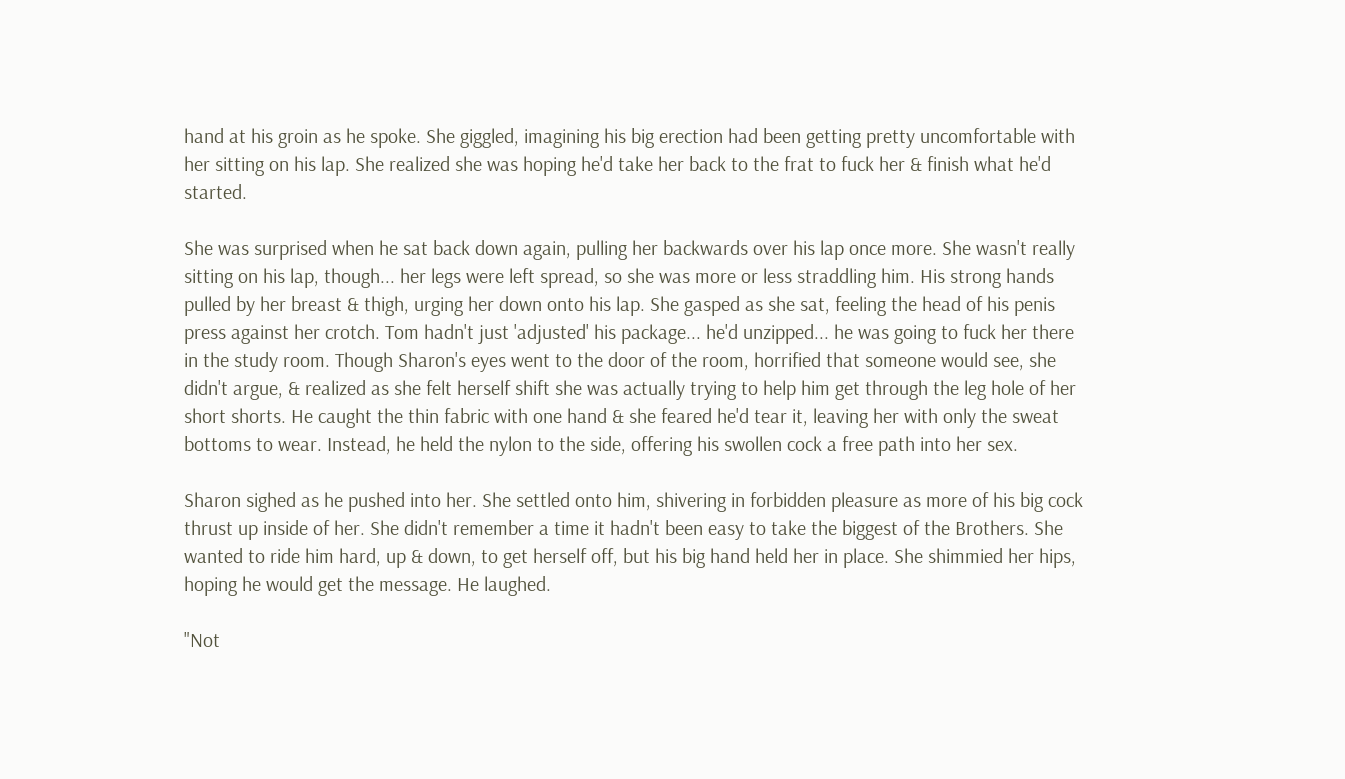hand at his groin as he spoke. She giggled, imagining his big erection had been getting pretty uncomfortable with her sitting on his lap. She realized she was hoping he'd take her back to the frat to fuck her & finish what he'd started.

She was surprised when he sat back down again, pulling her backwards over his lap once more. She wasn't really sitting on his lap, though... her legs were left spread, so she was more or less straddling him. His strong hands pulled by her breast & thigh, urging her down onto his lap. She gasped as she sat, feeling the head of his penis press against her crotch. Tom hadn't just 'adjusted' his package... he'd unzipped... he was going to fuck her there in the study room. Though Sharon's eyes went to the door of the room, horrified that someone would see, she didn't argue, & realized as she felt herself shift she was actually trying to help him get through the leg hole of her short shorts. He caught the thin fabric with one hand & she feared he'd tear it, leaving her with only the sweat bottoms to wear. Instead, he held the nylon to the side, offering his swollen cock a free path into her sex.

Sharon sighed as he pushed into her. She settled onto him, shivering in forbidden pleasure as more of his big cock thrust up inside of her. She didn't remember a time it hadn't been easy to take the biggest of the Brothers. She wanted to ride him hard, up & down, to get herself off, but his big hand held her in place. She shimmied her hips, hoping he would get the message. He laughed.

"Not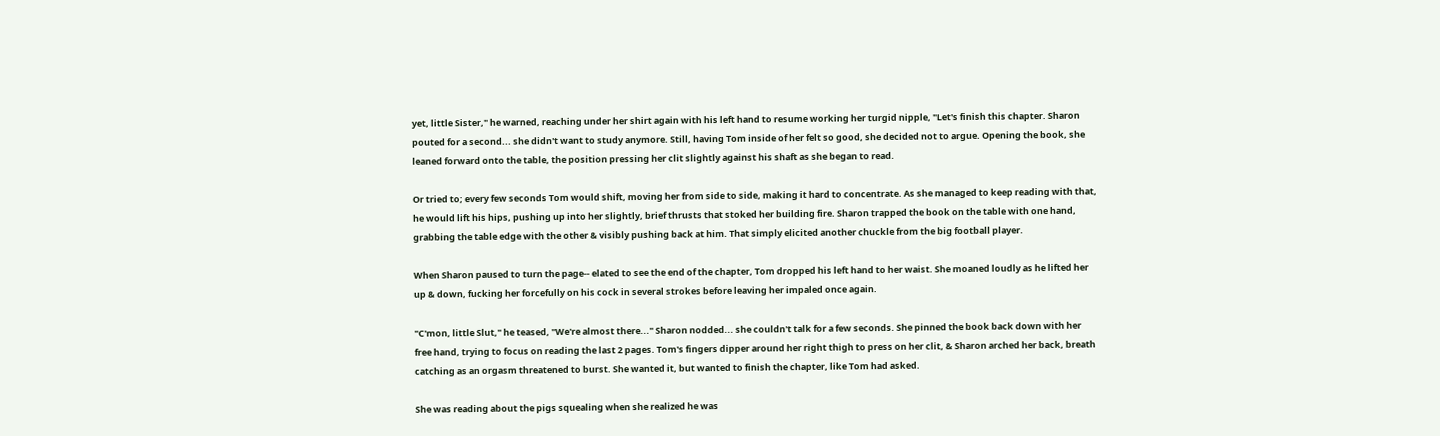yet, little Sister," he warned, reaching under her shirt again with his left hand to resume working her turgid nipple, "Let's finish this chapter. Sharon pouted for a second... she didn't want to study anymore. Still, having Tom inside of her felt so good, she decided not to argue. Opening the book, she leaned forward onto the table, the position pressing her clit slightly against his shaft as she began to read.

Or tried to; every few seconds Tom would shift, moving her from side to side, making it hard to concentrate. As she managed to keep reading with that, he would lift his hips, pushing up into her slightly, brief thrusts that stoked her building fire. Sharon trapped the book on the table with one hand, grabbing the table edge with the other & visibly pushing back at him. That simply elicited another chuckle from the big football player.

When Sharon paused to turn the page-- elated to see the end of the chapter, Tom dropped his left hand to her waist. She moaned loudly as he lifted her up & down, fucking her forcefully on his cock in several strokes before leaving her impaled once again.

"C'mon, little Slut," he teased, "We're almost there..." Sharon nodded... she couldn't talk for a few seconds. She pinned the book back down with her free hand, trying to focus on reading the last 2 pages. Tom's fingers dipper around her right thigh to press on her clit, & Sharon arched her back, breath catching as an orgasm threatened to burst. She wanted it, but wanted to finish the chapter, like Tom had asked.

She was reading about the pigs squealing when she realized he was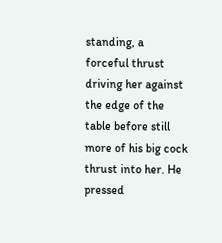standing, a forceful thrust driving her against the edge of the table before still more of his big cock thrust into her. He pressed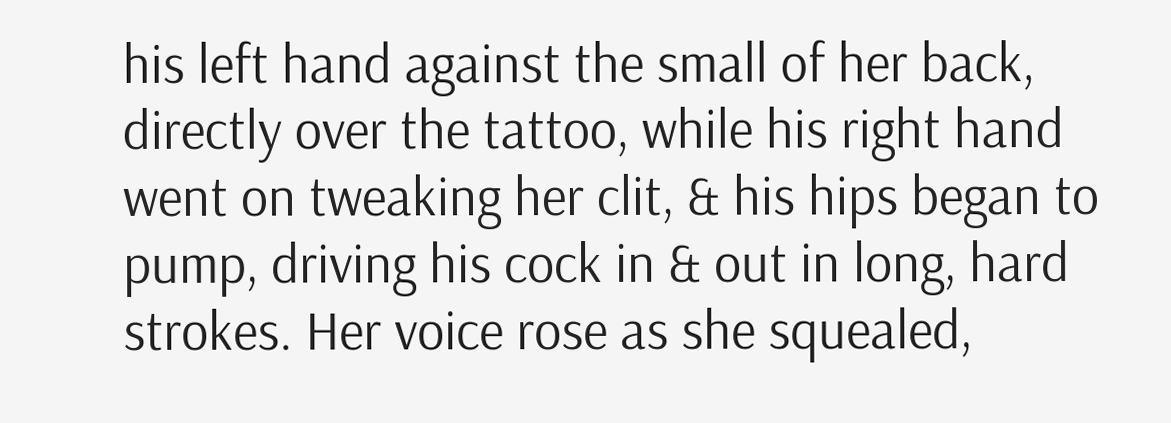his left hand against the small of her back, directly over the tattoo, while his right hand went on tweaking her clit, & his hips began to pump, driving his cock in & out in long, hard strokes. Her voice rose as she squealed,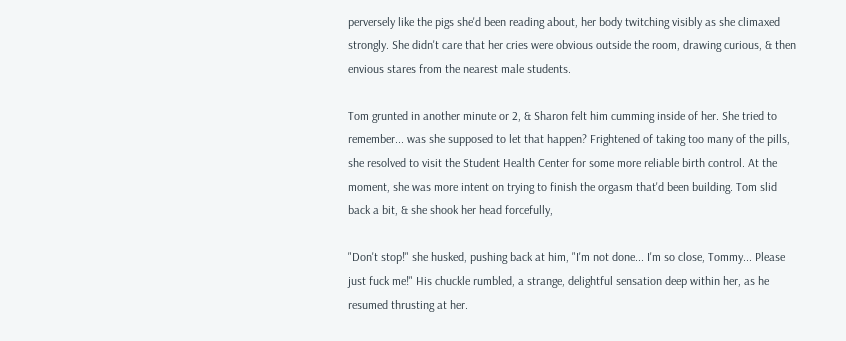perversely like the pigs she'd been reading about, her body twitching visibly as she climaxed strongly. She didn't care that her cries were obvious outside the room, drawing curious, & then envious stares from the nearest male students.

Tom grunted in another minute or 2, & Sharon felt him cumming inside of her. She tried to remember... was she supposed to let that happen? Frightened of taking too many of the pills, she resolved to visit the Student Health Center for some more reliable birth control. At the moment, she was more intent on trying to finish the orgasm that'd been building. Tom slid back a bit, & she shook her head forcefully,

"Don't stop!" she husked, pushing back at him, "I'm not done... I'm so close, Tommy... Please just fuck me!" His chuckle rumbled, a strange, delightful sensation deep within her, as he resumed thrusting at her.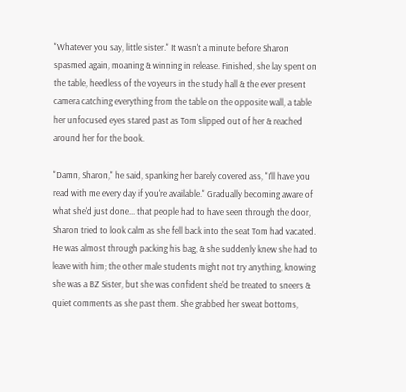"Whatever you say, little sister." It wasn't a minute before Sharon spasmed again, moaning & winning in release. Finished, she lay spent on the table, heedless of the voyeurs in the study hall & the ever present camera catching everything from the table on the opposite wall, a table her unfocused eyes stared past as Tom slipped out of her & reached around her for the book.

"Damn, Sharon," he said, spanking her barely covered ass, "I'll have you read with me every day if you're available." Gradually becoming aware of what she'd just done... that people had to have seen through the door, Sharon tried to look calm as she fell back into the seat Tom had vacated. He was almost through packing his bag, & she suddenly knew she had to leave with him; the other male students might not try anything, knowing she was a BZ Sister, but she was confident she'd be treated to sneers & quiet comments as she past them. She grabbed her sweat bottoms,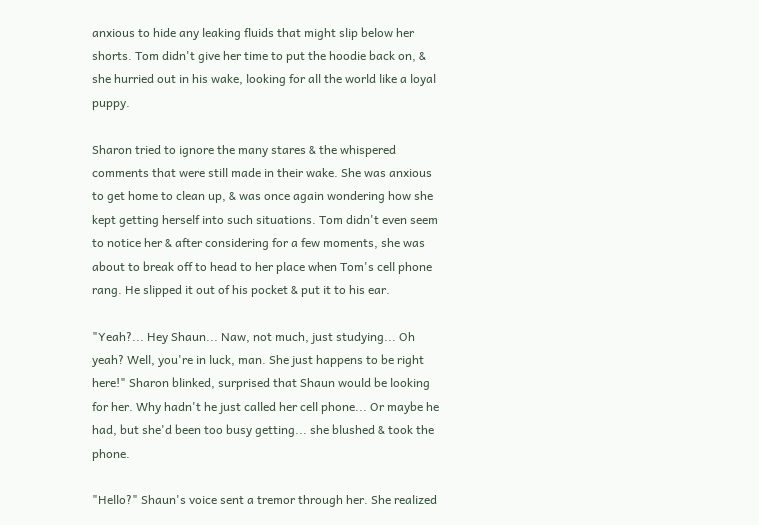anxious to hide any leaking fluids that might slip below her shorts. Tom didn't give her time to put the hoodie back on, & she hurried out in his wake, looking for all the world like a loyal puppy.

Sharon tried to ignore the many stares & the whispered comments that were still made in their wake. She was anxious to get home to clean up, & was once again wondering how she kept getting herself into such situations. Tom didn't even seem to notice her & after considering for a few moments, she was about to break off to head to her place when Tom's cell phone rang. He slipped it out of his pocket & put it to his ear.

"Yeah?... Hey Shaun... Naw, not much, just studying... Oh yeah? Well, you're in luck, man. She just happens to be right here!" Sharon blinked, surprised that Shaun would be looking for her. Why hadn't he just called her cell phone... Or maybe he had, but she'd been too busy getting... she blushed & took the phone.

"Hello?" Shaun's voice sent a tremor through her. She realized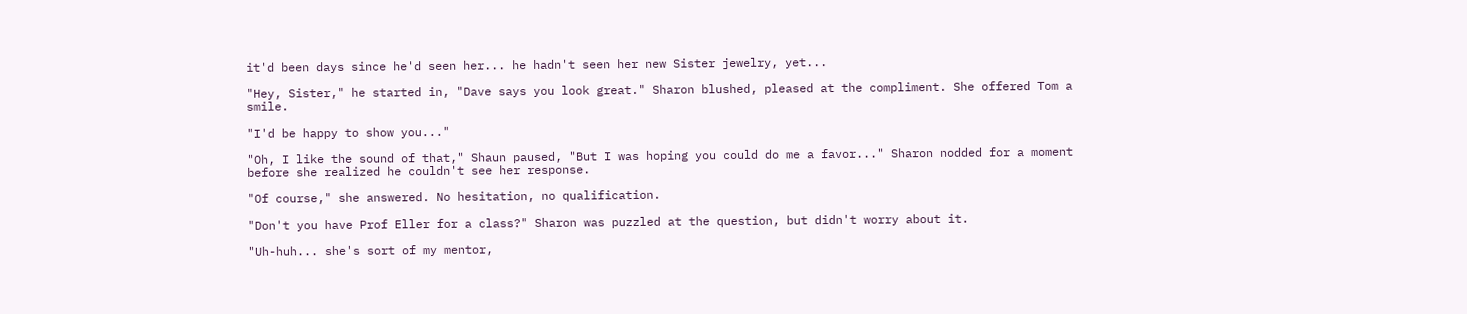it'd been days since he'd seen her... he hadn't seen her new Sister jewelry, yet...

"Hey, Sister," he started in, "Dave says you look great." Sharon blushed, pleased at the compliment. She offered Tom a smile.

"I'd be happy to show you..."

"Oh, I like the sound of that," Shaun paused, "But I was hoping you could do me a favor..." Sharon nodded for a moment before she realized he couldn't see her response.

"Of course," she answered. No hesitation, no qualification.

"Don't you have Prof Eller for a class?" Sharon was puzzled at the question, but didn't worry about it.

"Uh-huh... she's sort of my mentor,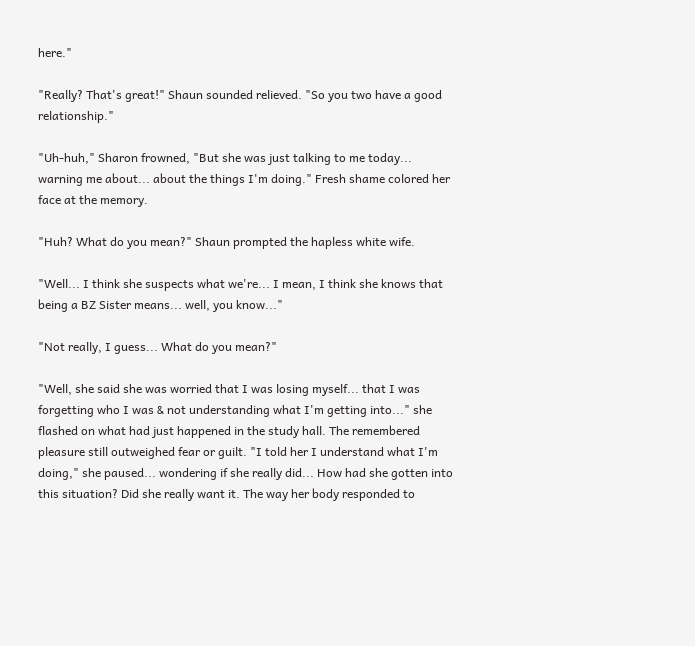here."

"Really? That's great!" Shaun sounded relieved. "So you two have a good relationship."

"Uh-huh," Sharon frowned, "But she was just talking to me today... warning me about... about the things I'm doing." Fresh shame colored her face at the memory.

"Huh? What do you mean?" Shaun prompted the hapless white wife.

"Well... I think she suspects what we're... I mean, I think she knows that being a BZ Sister means... well, you know..."

"Not really, I guess... What do you mean?"

"Well, she said she was worried that I was losing myself... that I was forgetting who I was & not understanding what I'm getting into..." she flashed on what had just happened in the study hall. The remembered pleasure still outweighed fear or guilt. "I told her I understand what I'm doing," she paused... wondering if she really did... How had she gotten into this situation? Did she really want it. The way her body responded to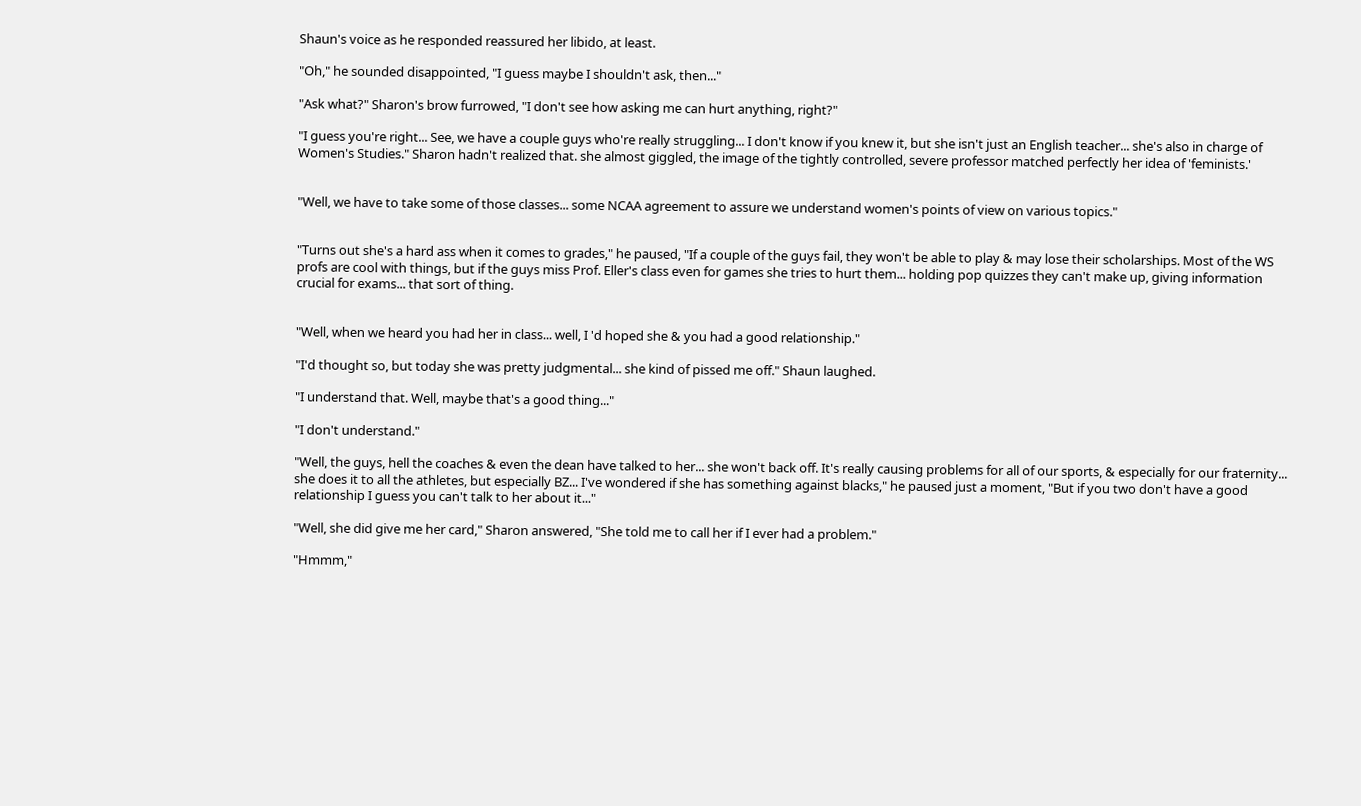Shaun's voice as he responded reassured her libido, at least.

"Oh," he sounded disappointed, "I guess maybe I shouldn't ask, then..."

"Ask what?" Sharon's brow furrowed, "I don't see how asking me can hurt anything, right?"

"I guess you're right... See, we have a couple guys who're really struggling... I don't know if you knew it, but she isn't just an English teacher... she's also in charge of Women's Studies." Sharon hadn't realized that. she almost giggled, the image of the tightly controlled, severe professor matched perfectly her idea of 'feminists.'


"Well, we have to take some of those classes... some NCAA agreement to assure we understand women's points of view on various topics."


"Turns out she's a hard ass when it comes to grades," he paused, "If a couple of the guys fail, they won't be able to play & may lose their scholarships. Most of the WS profs are cool with things, but if the guys miss Prof. Eller's class even for games she tries to hurt them... holding pop quizzes they can't make up, giving information crucial for exams... that sort of thing.


"Well, when we heard you had her in class... well, I 'd hoped she & you had a good relationship."

"I'd thought so, but today she was pretty judgmental... she kind of pissed me off." Shaun laughed.

"I understand that. Well, maybe that's a good thing..."

"I don't understand."

"Well, the guys, hell the coaches & even the dean have talked to her... she won't back off. It's really causing problems for all of our sports, & especially for our fraternity... she does it to all the athletes, but especially BZ... I've wondered if she has something against blacks," he paused just a moment, "But if you two don't have a good relationship I guess you can't talk to her about it..."

"Well, she did give me her card," Sharon answered, "She told me to call her if I ever had a problem."

"Hmmm,"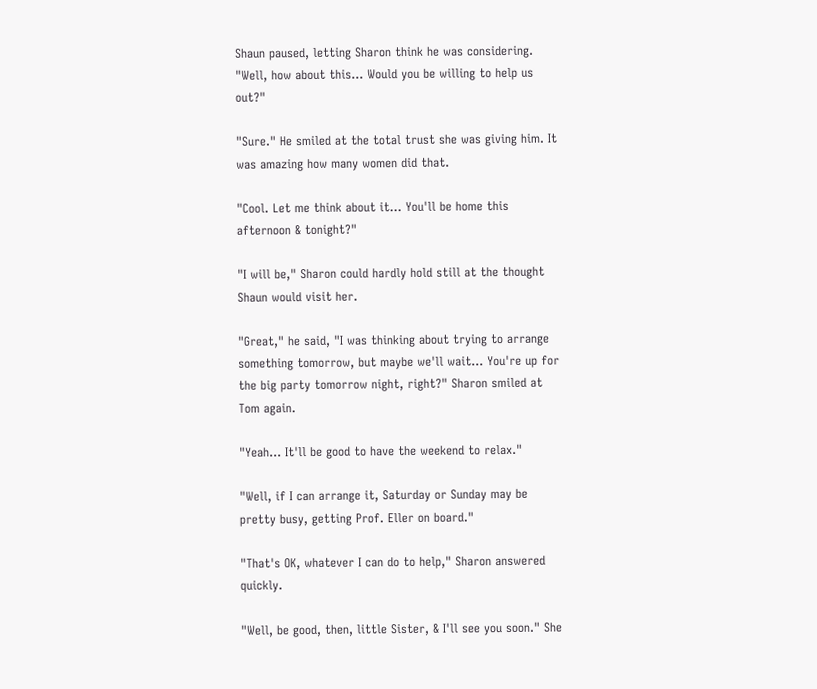Shaun paused, letting Sharon think he was considering. "Well, how about this... Would you be willing to help us out?"

"Sure." He smiled at the total trust she was giving him. It was amazing how many women did that.

"Cool. Let me think about it... You'll be home this afternoon & tonight?"

"I will be," Sharon could hardly hold still at the thought Shaun would visit her.

"Great," he said, "I was thinking about trying to arrange something tomorrow, but maybe we'll wait... You're up for the big party tomorrow night, right?" Sharon smiled at Tom again.

"Yeah... It'll be good to have the weekend to relax."

"Well, if I can arrange it, Saturday or Sunday may be pretty busy, getting Prof. Eller on board."

"That's OK, whatever I can do to help," Sharon answered quickly.

"Well, be good, then, little Sister, & I'll see you soon." She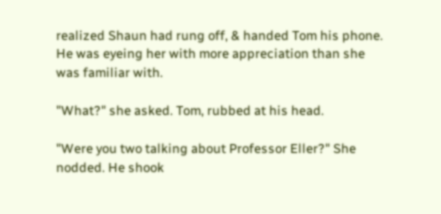realized Shaun had rung off, & handed Tom his phone. He was eyeing her with more appreciation than she was familiar with.

"What?" she asked. Tom, rubbed at his head.

"Were you two talking about Professor Eller?" She nodded. He shook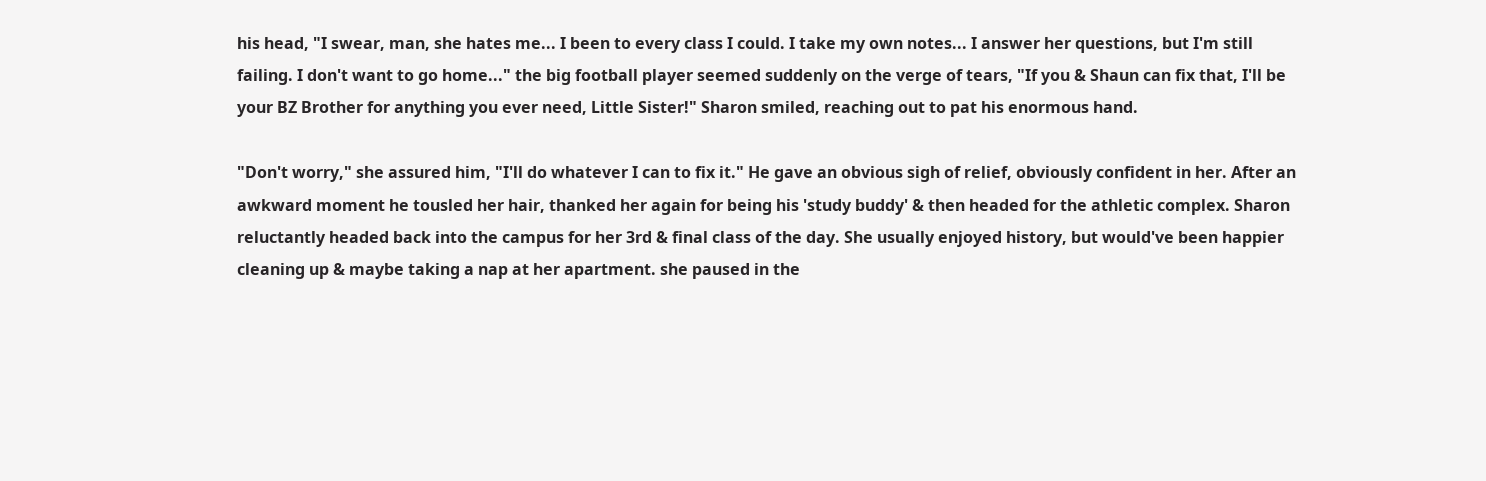his head, "I swear, man, she hates me... I been to every class I could. I take my own notes... I answer her questions, but I'm still failing. I don't want to go home..." the big football player seemed suddenly on the verge of tears, "If you & Shaun can fix that, I'll be your BZ Brother for anything you ever need, Little Sister!" Sharon smiled, reaching out to pat his enormous hand.

"Don't worry," she assured him, "I'll do whatever I can to fix it." He gave an obvious sigh of relief, obviously confident in her. After an awkward moment he tousled her hair, thanked her again for being his 'study buddy' & then headed for the athletic complex. Sharon reluctantly headed back into the campus for her 3rd & final class of the day. She usually enjoyed history, but would've been happier cleaning up & maybe taking a nap at her apartment. she paused in the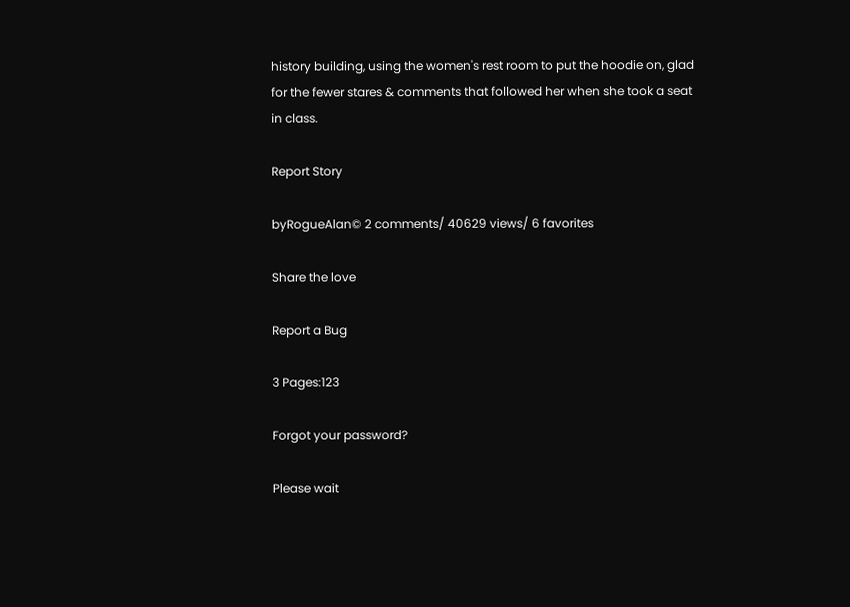history building, using the women's rest room to put the hoodie on, glad for the fewer stares & comments that followed her when she took a seat in class.

Report Story

byRogueAlan© 2 comments/ 40629 views/ 6 favorites

Share the love

Report a Bug

3 Pages:123

Forgot your password?

Please wait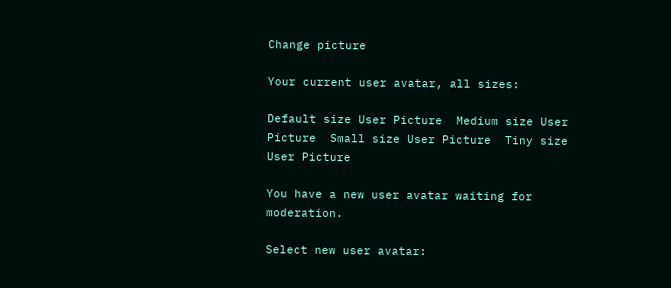Change picture

Your current user avatar, all sizes:

Default size User Picture  Medium size User Picture  Small size User Picture  Tiny size User Picture

You have a new user avatar waiting for moderation.

Select new user avatar: